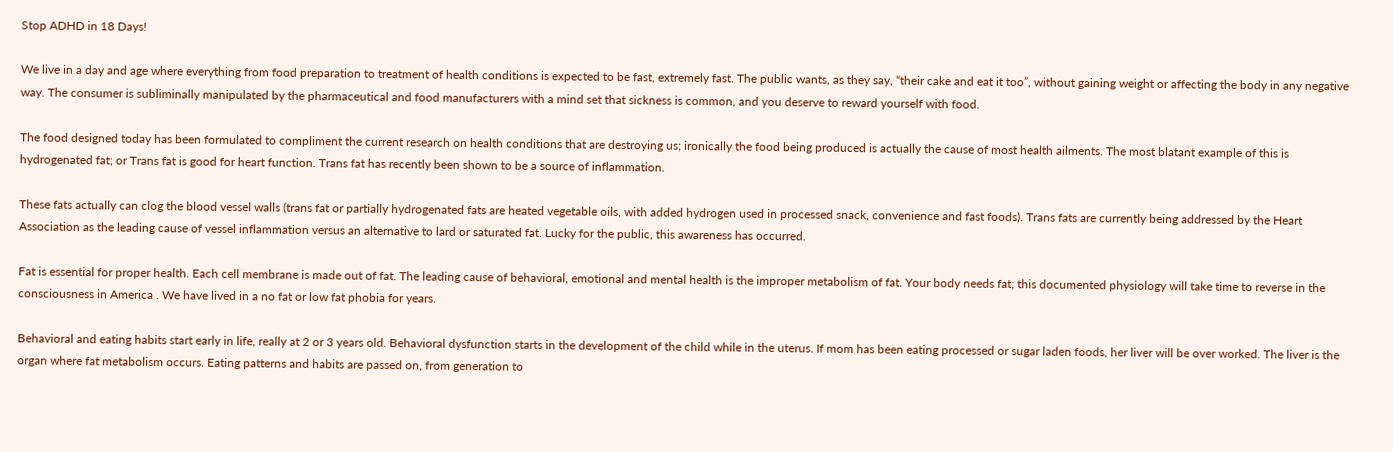Stop ADHD in 18 Days!

We live in a day and age where everything from food preparation to treatment of health conditions is expected to be fast, extremely fast. The public wants, as they say, “their cake and eat it too”, without gaining weight or affecting the body in any negative way. The consumer is subliminally manipulated by the pharmaceutical and food manufacturers with a mind set that sickness is common, and you deserve to reward yourself with food.

The food designed today has been formulated to compliment the current research on health conditions that are destroying us; ironically the food being produced is actually the cause of most health ailments. The most blatant example of this is hydrogenated fat; or Trans fat is good for heart function. Trans fat has recently been shown to be a source of inflammation.

These fats actually can clog the blood vessel walls (trans fat or partially hydrogenated fats are heated vegetable oils, with added hydrogen used in processed snack, convenience and fast foods). Trans fats are currently being addressed by the Heart Association as the leading cause of vessel inflammation versus an alternative to lard or saturated fat. Lucky for the public, this awareness has occurred.

Fat is essential for proper health. Each cell membrane is made out of fat. The leading cause of behavioral, emotional and mental health is the improper metabolism of fat. Your body needs fat; this documented physiology will take time to reverse in the consciousness in America . We have lived in a no fat or low fat phobia for years.

Behavioral and eating habits start early in life, really at 2 or 3 years old. Behavioral dysfunction starts in the development of the child while in the uterus. If mom has been eating processed or sugar laden foods, her liver will be over worked. The liver is the organ where fat metabolism occurs. Eating patterns and habits are passed on, from generation to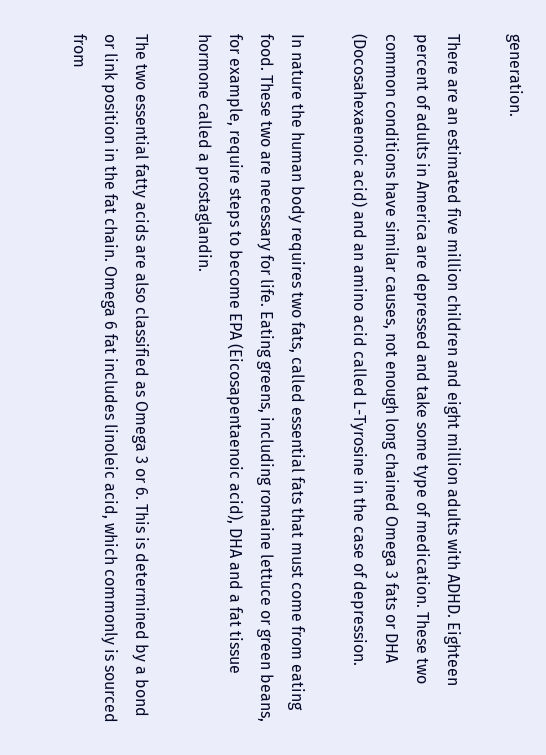generation.

There are an estimated five million children and eight million adults with ADHD. Eighteen percent of adults in America are depressed and take some type of medication. These two common conditions have similar causes, not enough long chained Omega 3 fats or DHA (Docosahexaenoic acid) and an amino acid called L-Tyrosine in the case of depression.

In nature the human body requires two fats, called essential fats that must come from eating food. These two are necessary for life. Eating greens, including romaine lettuce or green beans, for example, require steps to become EPA (Eicosapentaenoic acid), DHA and a fat tissue hormone called a prostaglandin.

The two essential fatty acids are also classified as Omega 3 or 6. This is determined by a bond or link position in the fat chain. Omega 6 fat includes linoleic acid, which commonly is sourced from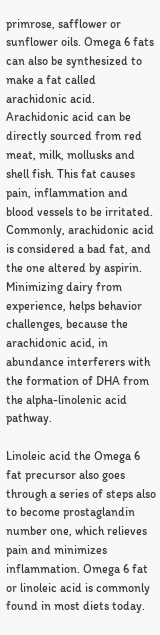primrose, safflower or sunflower oils. Omega 6 fats can also be synthesized to make a fat called arachidonic acid. Arachidonic acid can be directly sourced from red meat, milk, mollusks and shell fish. This fat causes pain, inflammation and blood vessels to be irritated. Commonly, arachidonic acid is considered a bad fat, and the one altered by aspirin. Minimizing dairy from experience, helps behavior challenges, because the arachidonic acid, in abundance interferers with the formation of DHA from the alpha-linolenic acid pathway.

Linoleic acid the Omega 6 fat precursor also goes through a series of steps also to become prostaglandin number one, which relieves pain and minimizes inflammation. Omega 6 fat or linoleic acid is commonly found in most diets today.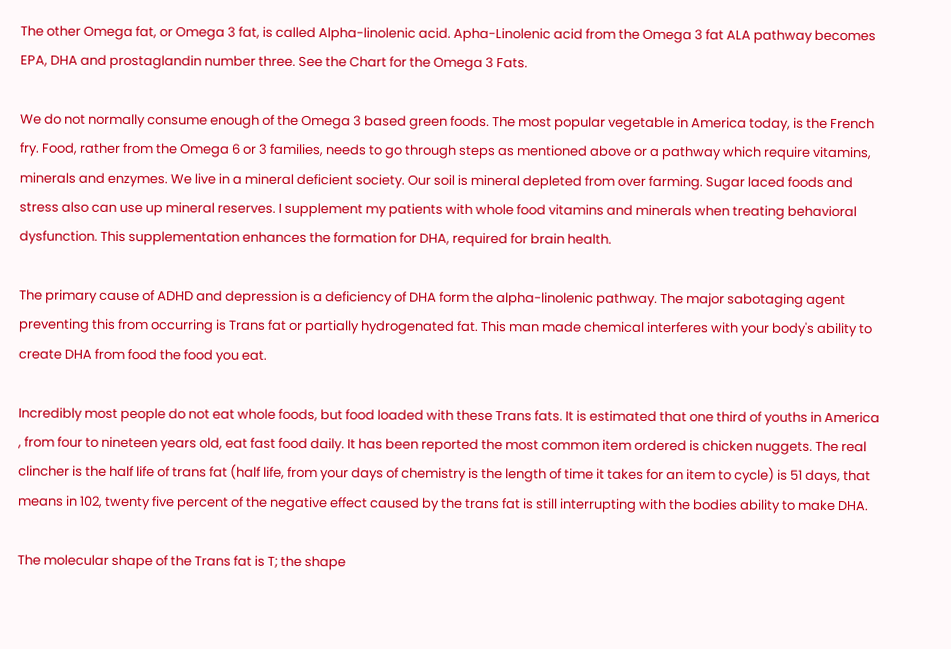The other Omega fat, or Omega 3 fat, is called Alpha-linolenic acid. Apha-Linolenic acid from the Omega 3 fat ALA pathway becomes EPA, DHA and prostaglandin number three. See the Chart for the Omega 3 Fats.

We do not normally consume enough of the Omega 3 based green foods. The most popular vegetable in America today, is the French fry. Food, rather from the Omega 6 or 3 families, needs to go through steps as mentioned above or a pathway which require vitamins, minerals and enzymes. We live in a mineral deficient society. Our soil is mineral depleted from over farming. Sugar laced foods and stress also can use up mineral reserves. I supplement my patients with whole food vitamins and minerals when treating behavioral dysfunction. This supplementation enhances the formation for DHA, required for brain health.

The primary cause of ADHD and depression is a deficiency of DHA form the alpha-linolenic pathway. The major sabotaging agent preventing this from occurring is Trans fat or partially hydrogenated fat. This man made chemical interferes with your body's ability to create DHA from food the food you eat.

Incredibly most people do not eat whole foods, but food loaded with these Trans fats. It is estimated that one third of youths in America , from four to nineteen years old, eat fast food daily. It has been reported the most common item ordered is chicken nuggets. The real clincher is the half life of trans fat (half life, from your days of chemistry is the length of time it takes for an item to cycle) is 51 days, that means in 102, twenty five percent of the negative effect caused by the trans fat is still interrupting with the bodies ability to make DHA.

The molecular shape of the Trans fat is T; the shape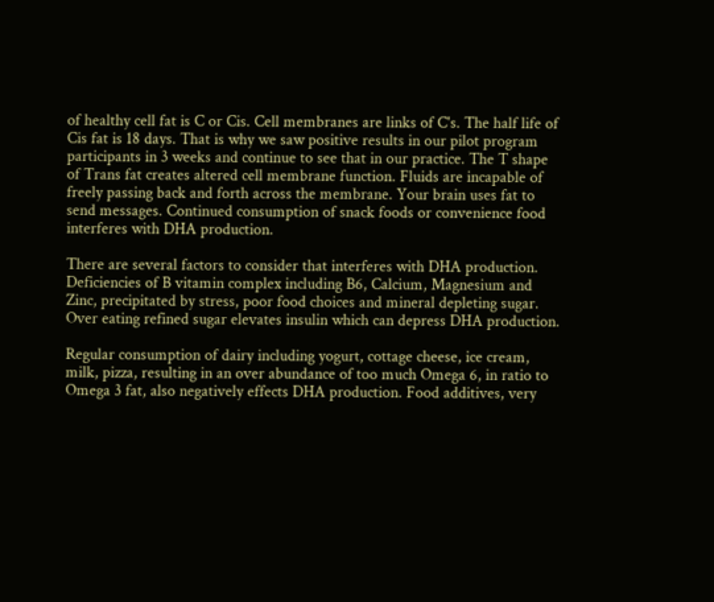of healthy cell fat is C or Cis. Cell membranes are links of C's. The half life of Cis fat is 18 days. That is why we saw positive results in our pilot program participants in 3 weeks and continue to see that in our practice. The T shape of Trans fat creates altered cell membrane function. Fluids are incapable of freely passing back and forth across the membrane. Your brain uses fat to send messages. Continued consumption of snack foods or convenience food interferes with DHA production.

There are several factors to consider that interferes with DHA production. Deficiencies of B vitamin complex including B6, Calcium, Magnesium and Zinc, precipitated by stress, poor food choices and mineral depleting sugar. Over eating refined sugar elevates insulin which can depress DHA production.

Regular consumption of dairy including yogurt, cottage cheese, ice cream, milk, pizza, resulting in an over abundance of too much Omega 6, in ratio to Omega 3 fat, also negatively effects DHA production. Food additives, very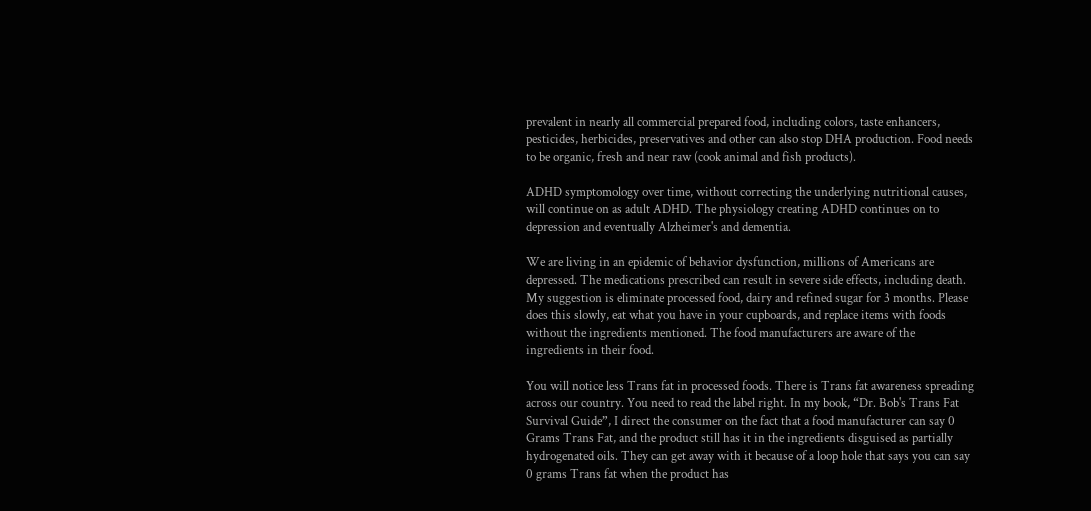prevalent in nearly all commercial prepared food, including colors, taste enhancers, pesticides, herbicides, preservatives and other can also stop DHA production. Food needs to be organic, fresh and near raw (cook animal and fish products).

ADHD symptomology over time, without correcting the underlying nutritional causes, will continue on as adult ADHD. The physiology creating ADHD continues on to depression and eventually Alzheimer's and dementia.

We are living in an epidemic of behavior dysfunction, millions of Americans are depressed. The medications prescribed can result in severe side effects, including death. My suggestion is eliminate processed food, dairy and refined sugar for 3 months. Please does this slowly, eat what you have in your cupboards, and replace items with foods without the ingredients mentioned. The food manufacturers are aware of the ingredients in their food.

You will notice less Trans fat in processed foods. There is Trans fat awareness spreading across our country. You need to read the label right. In my book, “Dr. Bob's Trans Fat Survival Guide”, I direct the consumer on the fact that a food manufacturer can say 0 Grams Trans Fat, and the product still has it in the ingredients disguised as partially hydrogenated oils. They can get away with it because of a loop hole that says you can say 0 grams Trans fat when the product has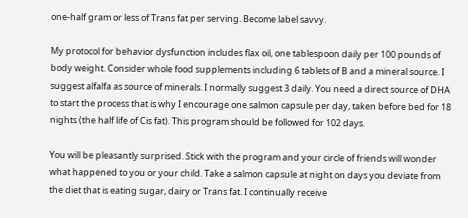one-half gram or less of Trans fat per serving. Become label savvy.

My protocol for behavior dysfunction includes flax oil, one tablespoon daily per 100 pounds of body weight. Consider whole food supplements including 6 tablets of B and a mineral source. I suggest alfalfa as source of minerals. I normally suggest 3 daily. You need a direct source of DHA to start the process that is why I encourage one salmon capsule per day, taken before bed for 18 nights (the half life of Cis fat). This program should be followed for 102 days.

You will be pleasantly surprised. Stick with the program and your circle of friends will wonder what happened to you or your child. Take a salmon capsule at night on days you deviate from the diet that is eating sugar, dairy or Trans fat. I continually receive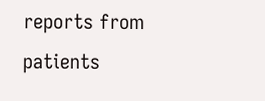reports from patients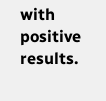with positive results.